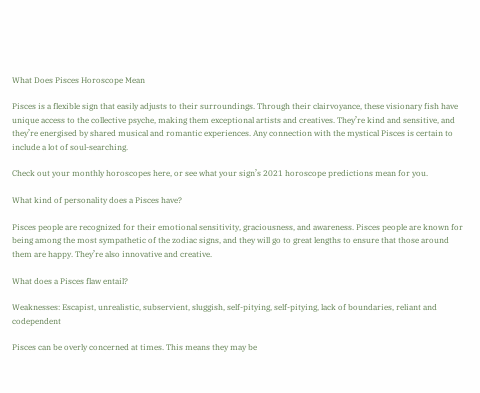What Does Pisces Horoscope Mean

Pisces is a flexible sign that easily adjusts to their surroundings. Through their clairvoyance, these visionary fish have unique access to the collective psyche, making them exceptional artists and creatives. They’re kind and sensitive, and they’re energised by shared musical and romantic experiences. Any connection with the mystical Pisces is certain to include a lot of soul-searching.

Check out your monthly horoscopes here, or see what your sign’s 2021 horoscope predictions mean for you.

What kind of personality does a Pisces have?

Pisces people are recognized for their emotional sensitivity, graciousness, and awareness. Pisces people are known for being among the most sympathetic of the zodiac signs, and they will go to great lengths to ensure that those around them are happy. They’re also innovative and creative.

What does a Pisces flaw entail?

Weaknesses: Escapist, unrealistic, subservient, sluggish, self-pitying, self-pitying, lack of boundaries, reliant and codependent

Pisces can be overly concerned at times. This means they may be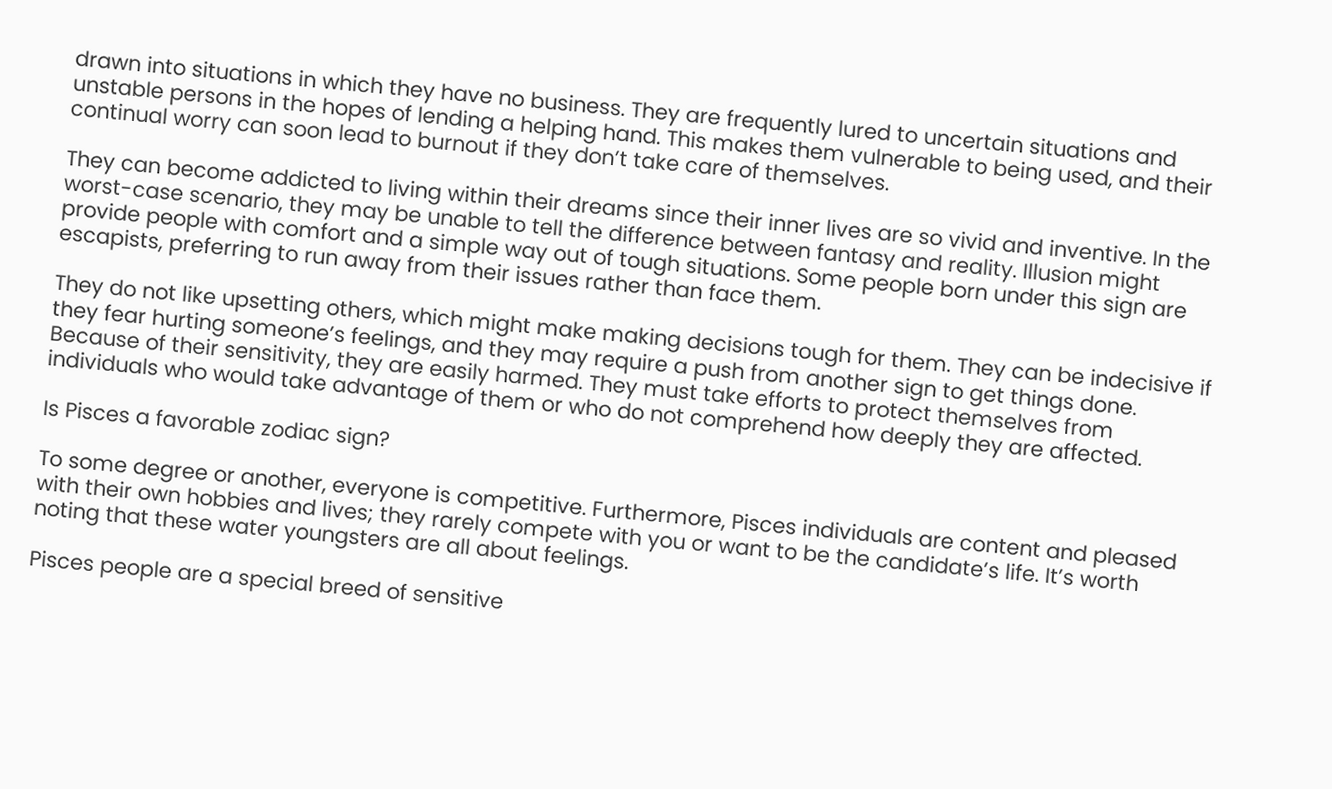drawn into situations in which they have no business. They are frequently lured to uncertain situations and unstable persons in the hopes of lending a helping hand. This makes them vulnerable to being used, and their continual worry can soon lead to burnout if they don’t take care of themselves.

They can become addicted to living within their dreams since their inner lives are so vivid and inventive. In the worst-case scenario, they may be unable to tell the difference between fantasy and reality. Illusion might provide people with comfort and a simple way out of tough situations. Some people born under this sign are escapists, preferring to run away from their issues rather than face them.

They do not like upsetting others, which might make making decisions tough for them. They can be indecisive if they fear hurting someone’s feelings, and they may require a push from another sign to get things done. Because of their sensitivity, they are easily harmed. They must take efforts to protect themselves from individuals who would take advantage of them or who do not comprehend how deeply they are affected.

Is Pisces a favorable zodiac sign?

To some degree or another, everyone is competitive. Furthermore, Pisces individuals are content and pleased with their own hobbies and lives; they rarely compete with you or want to be the candidate’s life. It’s worth noting that these water youngsters are all about feelings.

Pisces people are a special breed of sensitive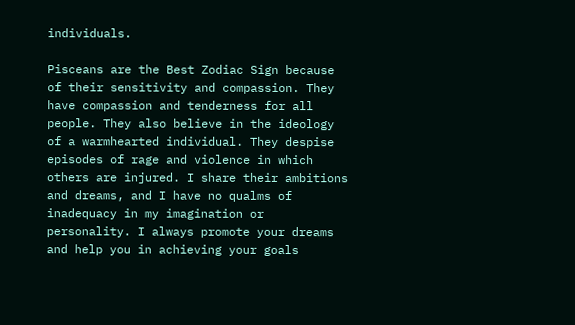individuals.

Pisceans are the Best Zodiac Sign because of their sensitivity and compassion. They have compassion and tenderness for all people. They also believe in the ideology of a warmhearted individual. They despise episodes of rage and violence in which others are injured. I share their ambitions and dreams, and I have no qualms of inadequacy in my imagination or personality. I always promote your dreams and help you in achieving your goals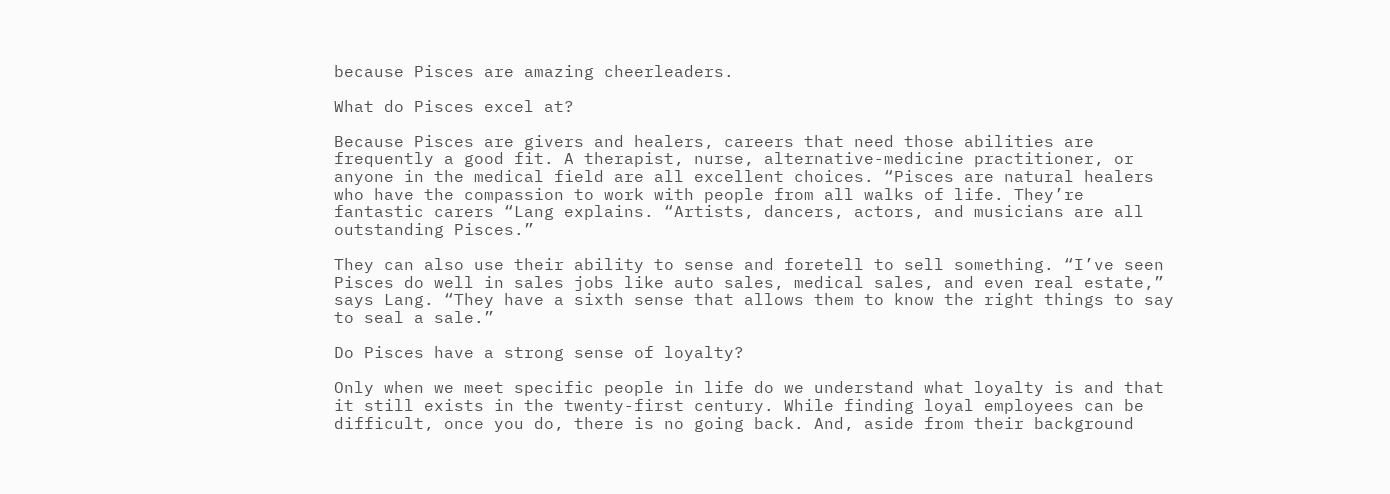because Pisces are amazing cheerleaders.

What do Pisces excel at?

Because Pisces are givers and healers, careers that need those abilities are frequently a good fit. A therapist, nurse, alternative-medicine practitioner, or anyone in the medical field are all excellent choices. “Pisces are natural healers who have the compassion to work with people from all walks of life. They’re fantastic carers “Lang explains. “Artists, dancers, actors, and musicians are all outstanding Pisces.”

They can also use their ability to sense and foretell to sell something. “I’ve seen Pisces do well in sales jobs like auto sales, medical sales, and even real estate,” says Lang. “They have a sixth sense that allows them to know the right things to say to seal a sale.”

Do Pisces have a strong sense of loyalty?

Only when we meet specific people in life do we understand what loyalty is and that it still exists in the twenty-first century. While finding loyal employees can be difficult, once you do, there is no going back. And, aside from their background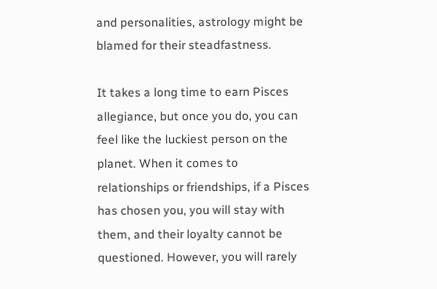and personalities, astrology might be blamed for their steadfastness.

It takes a long time to earn Pisces allegiance, but once you do, you can feel like the luckiest person on the planet. When it comes to relationships or friendships, if a Pisces has chosen you, you will stay with them, and their loyalty cannot be questioned. However, you will rarely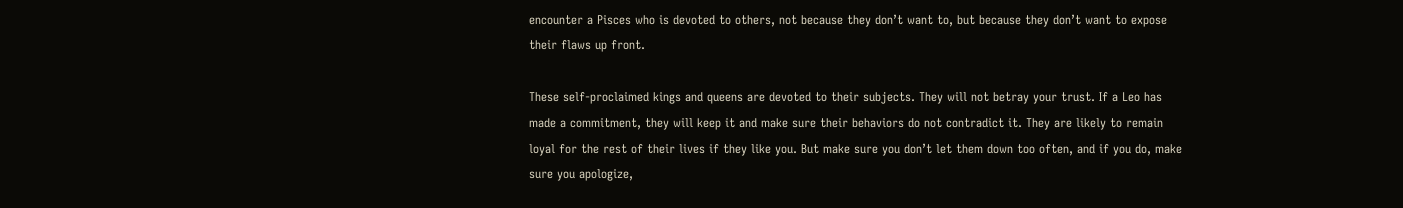encounter a Pisces who is devoted to others, not because they don’t want to, but because they don’t want to expose their flaws up front.

These self-proclaimed kings and queens are devoted to their subjects. They will not betray your trust. If a Leo has made a commitment, they will keep it and make sure their behaviors do not contradict it. They are likely to remain loyal for the rest of their lives if they like you. But make sure you don’t let them down too often, and if you do, make sure you apologize,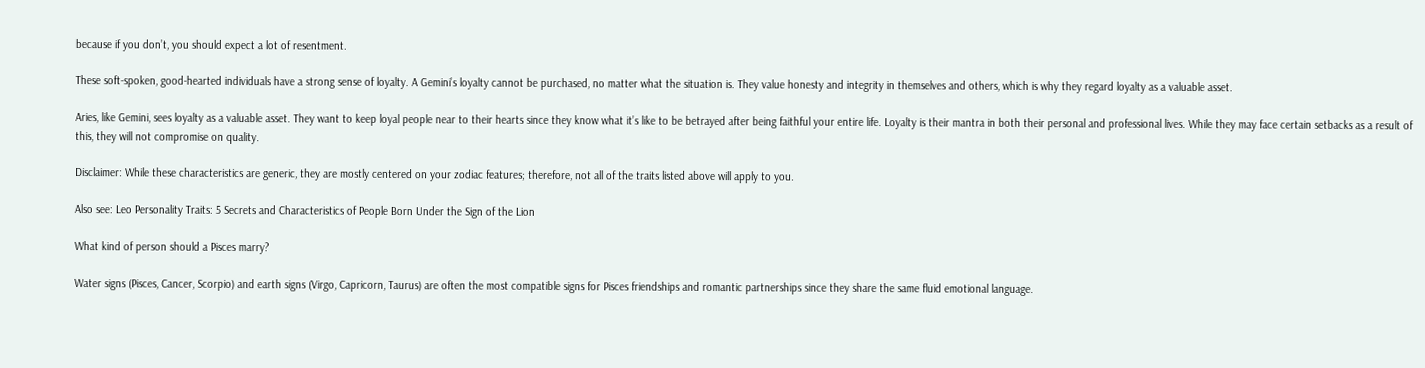because if you don’t, you should expect a lot of resentment.

These soft-spoken, good-hearted individuals have a strong sense of loyalty. A Gemini’s loyalty cannot be purchased, no matter what the situation is. They value honesty and integrity in themselves and others, which is why they regard loyalty as a valuable asset.

Aries, like Gemini, sees loyalty as a valuable asset. They want to keep loyal people near to their hearts since they know what it’s like to be betrayed after being faithful your entire life. Loyalty is their mantra in both their personal and professional lives. While they may face certain setbacks as a result of this, they will not compromise on quality.

Disclaimer: While these characteristics are generic, they are mostly centered on your zodiac features; therefore, not all of the traits listed above will apply to you.

Also see: Leo Personality Traits: 5 Secrets and Characteristics of People Born Under the Sign of the Lion

What kind of person should a Pisces marry?

Water signs (Pisces, Cancer, Scorpio) and earth signs (Virgo, Capricorn, Taurus) are often the most compatible signs for Pisces friendships and romantic partnerships since they share the same fluid emotional language.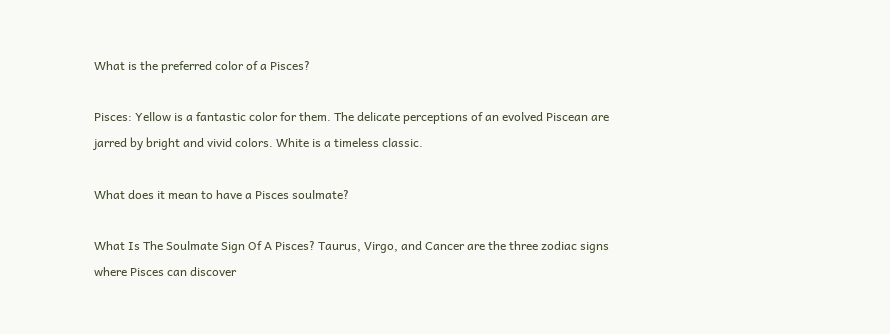What is the preferred color of a Pisces?

Pisces: Yellow is a fantastic color for them. The delicate perceptions of an evolved Piscean are jarred by bright and vivid colors. White is a timeless classic.

What does it mean to have a Pisces soulmate?

What Is The Soulmate Sign Of A Pisces? Taurus, Virgo, and Cancer are the three zodiac signs where Pisces can discover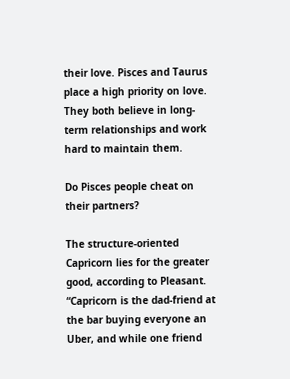their love. Pisces and Taurus place a high priority on love. They both believe in long-term relationships and work hard to maintain them.

Do Pisces people cheat on their partners?

The structure-oriented Capricorn lies for the greater good, according to Pleasant. “Capricorn is the dad-friend at the bar buying everyone an Uber, and while one friend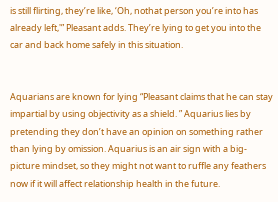is still flirting, they’re like, ‘Oh, nothat person you’re into has already left,'” Pleasant adds. They’re lying to get you into the car and back home safely in this situation.


Aquarians are known for lying “Pleasant claims that he can stay impartial by using objectivity as a shield. ” Aquarius lies by pretending they don’t have an opinion on something rather than lying by omission. Aquarius is an air sign with a big-picture mindset, so they might not want to ruffle any feathers now if it will affect relationship health in the future.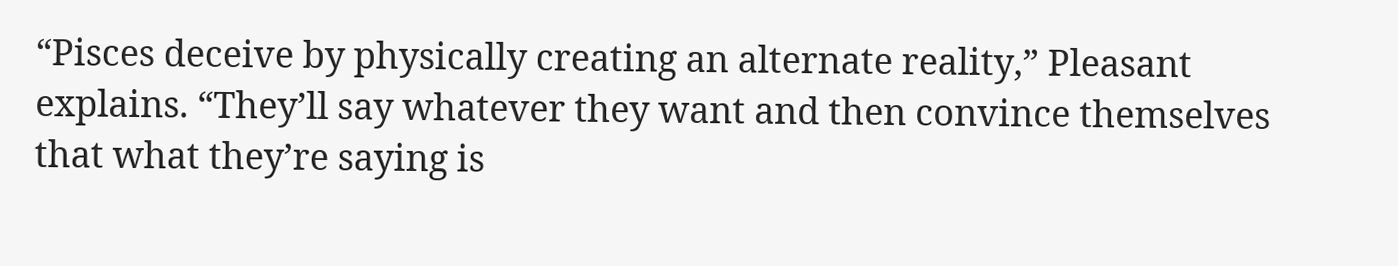“Pisces deceive by physically creating an alternate reality,” Pleasant explains. “They’ll say whatever they want and then convince themselves that what they’re saying is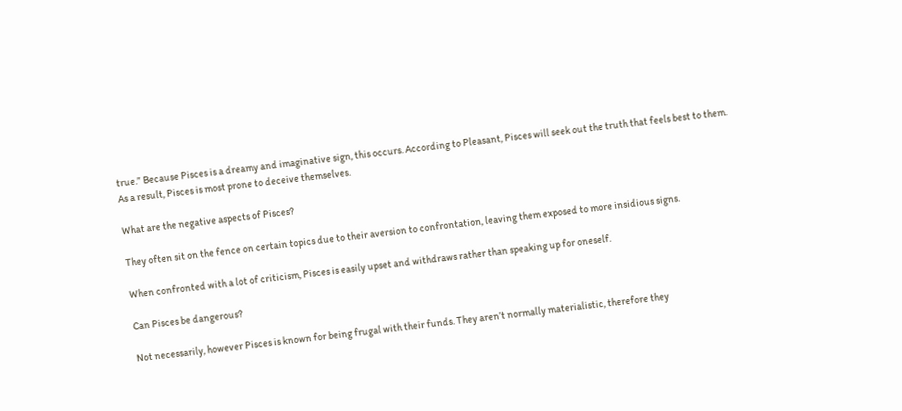true.” Because Pisces is a dreamy and imaginative sign, this occurs. According to Pleasant, Pisces will seek out the truth that feels best to them. As a result, Pisces is most prone to deceive themselves.

What are the negative aspects of Pisces?

They often sit on the fence on certain topics due to their aversion to confrontation, leaving them exposed to more insidious signs.

When confronted with a lot of criticism, Pisces is easily upset and withdraws rather than speaking up for oneself.

Can Pisces be dangerous?

Not necessarily, however Pisces is known for being frugal with their funds. They aren’t normally materialistic, therefore they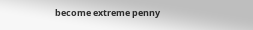become extreme penny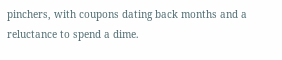pinchers, with coupons dating back months and a reluctance to spend a dime.